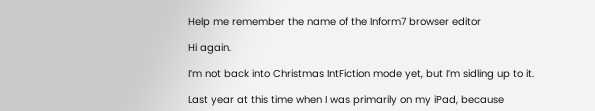Help me remember the name of the Inform7 browser editor

Hi again.

I’m not back into Christmas IntFiction mode yet, but I’m sidling up to it.

Last year at this time when I was primarily on my iPad, because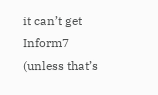it can’t get Inform7 (unless that’s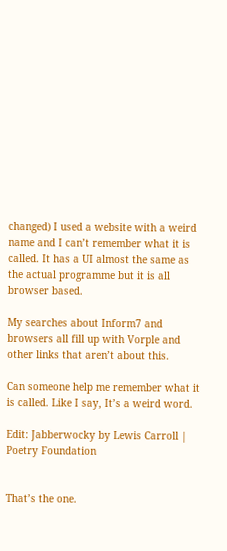changed) I used a website with a weird name and I can’t remember what it is called. It has a UI almost the same as the actual programme but it is all browser based.

My searches about Inform7 and browsers all fill up with Vorple and other links that aren’t about this.

Can someone help me remember what it is called. Like I say, It’s a weird word.

Edit: Jabberwocky by Lewis Carroll | Poetry Foundation


That’s the one.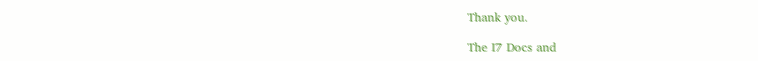Thank you.

The I7 Docs and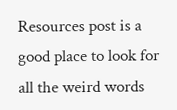Resources post is a good place to look for all the weird words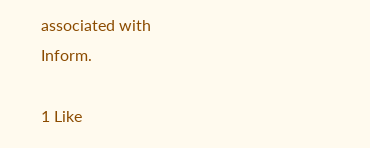associated with Inform.

1 Like